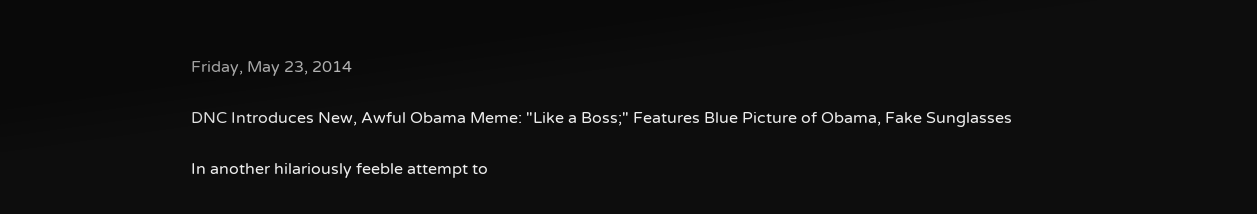Friday, May 23, 2014

DNC Introduces New, Awful Obama Meme: "Like a Boss;" Features Blue Picture of Obama, Fake Sunglasses

In another hilariously feeble attempt to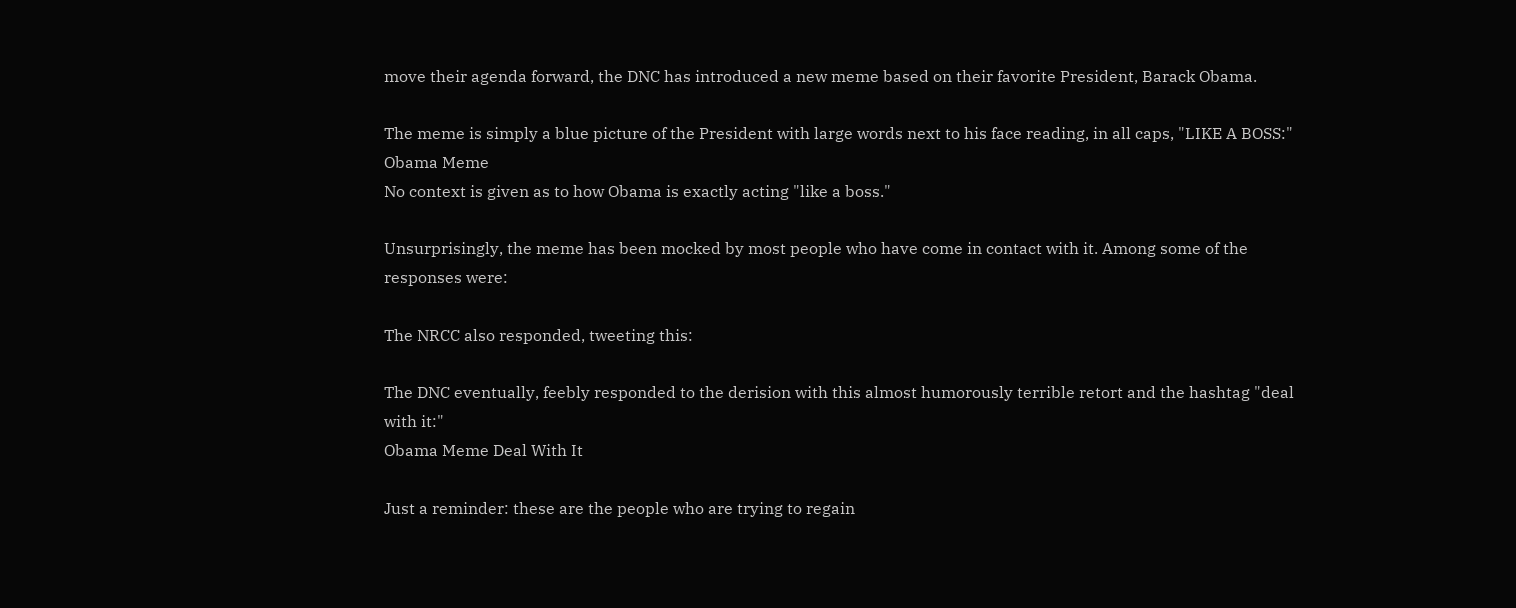move their agenda forward, the DNC has introduced a new meme based on their favorite President, Barack Obama.

The meme is simply a blue picture of the President with large words next to his face reading, in all caps, "LIKE A BOSS:"
Obama Meme
No context is given as to how Obama is exactly acting "like a boss."

Unsurprisingly, the meme has been mocked by most people who have come in contact with it. Among some of the responses were:

The NRCC also responded, tweeting this:

The DNC eventually, feebly responded to the derision with this almost humorously terrible retort and the hashtag "deal with it:"
Obama Meme Deal With It

Just a reminder: these are the people who are trying to regain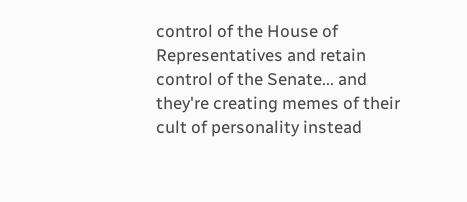control of the House of Representatives and retain control of the Senate... and they're creating memes of their cult of personality instead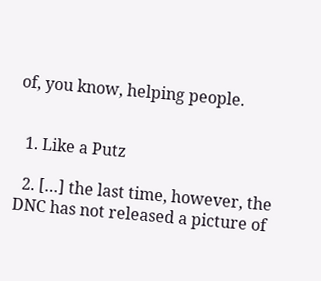of, you know, helping people.


  1. Like a Putz

  2. […] the last time, however, the DNC has not released a picture of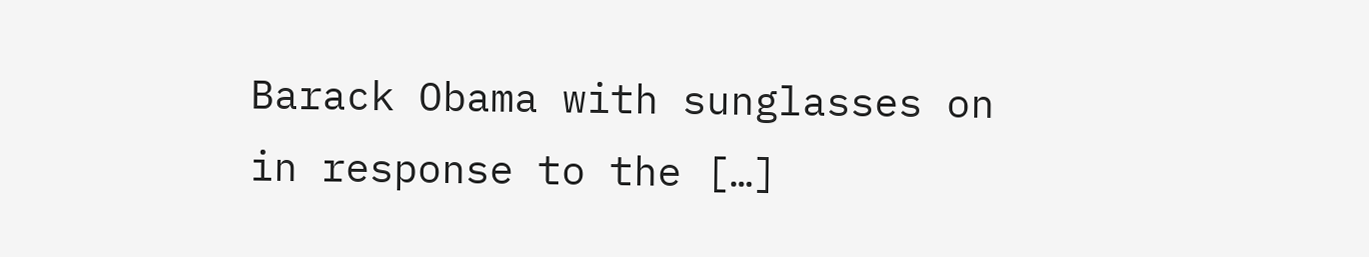Barack Obama with sunglasses on in response to the […]